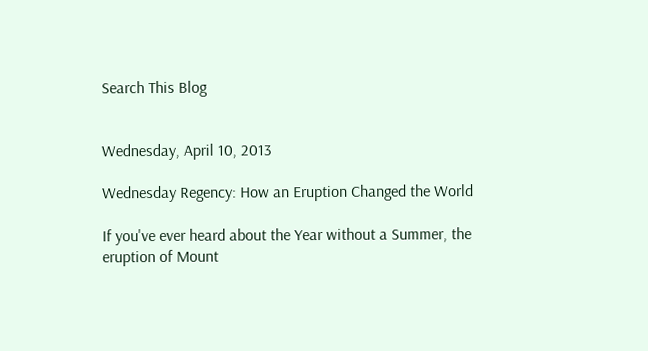Search This Blog


Wednesday, April 10, 2013

Wednesday Regency: How an Eruption Changed the World

If you've ever heard about the Year without a Summer, the eruption of Mount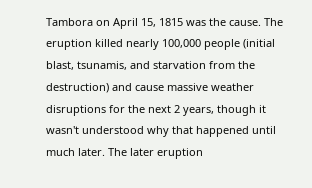Tambora on April 15, 1815 was the cause. The eruption killed nearly 100,000 people (initial blast, tsunamis, and starvation from the destruction) and cause massive weather disruptions for the next 2 years, though it wasn't understood why that happened until much later. The later eruption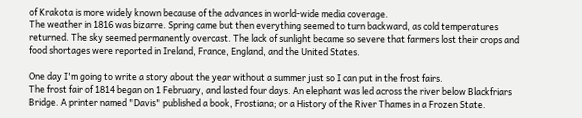of Krakota is more widely known because of the advances in world-wide media coverage.
The weather in 1816 was bizarre. Spring came but then everything seemed to turn backward, as cold temperatures returned. The sky seemed permanently overcast. The lack of sunlight became so severe that farmers lost their crops and food shortages were reported in Ireland, France, England, and the United States.

One day I'm going to write a story about the year without a summer just so I can put in the frost fairs.
The frost fair of 1814 began on 1 February, and lasted four days. An elephant was led across the river below Blackfriars Bridge. A printer named "Davis" published a book, Frostiana; or a History of the River Thames in a Frozen State.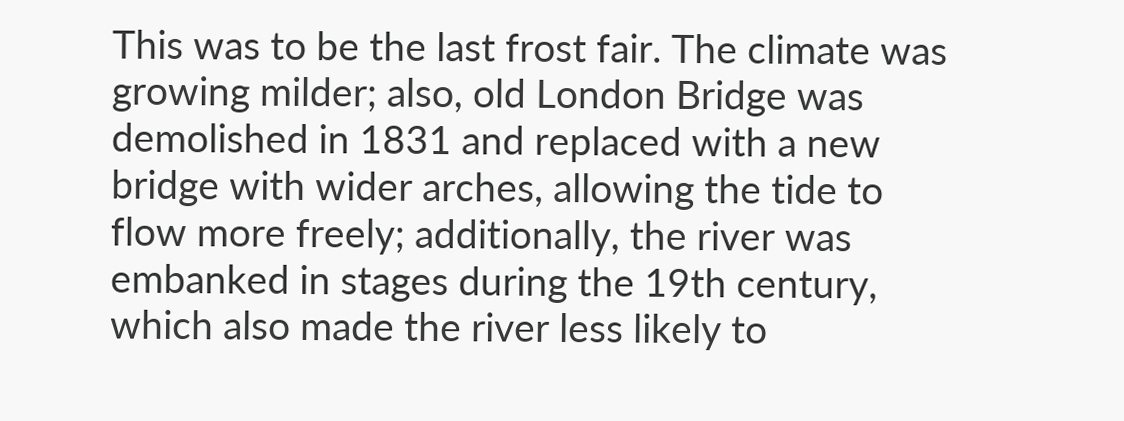This was to be the last frost fair. The climate was growing milder; also, old London Bridge was demolished in 1831 and replaced with a new bridge with wider arches, allowing the tide to flow more freely; additionally, the river was embanked in stages during the 19th century, which also made the river less likely to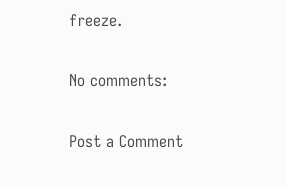freeze.

No comments:

Post a Comment